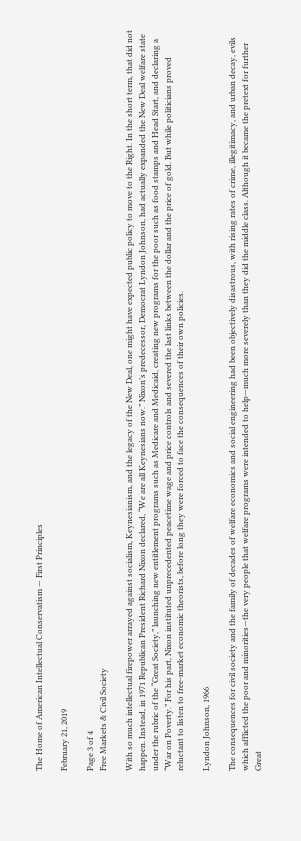The Home of American Intellectual Conservatism — First Principles

February 21, 2019

Page 3 of 4
Free Markets & Civil Society

With so much intellectual firepower arrayed against socialism, Keynesianism, and the legacy of the New Deal, one might have expected public policy to move to the Right. In the short term, that did not happen. Instead, in 1971 Republican President Richard Nixon declared, “We are all Keynesians now.” Nixon’s predecessor, Democrat Lyndon Johnson, had actually expanded the New Deal welfare state under the rubric of the “Great Society,” launching new entitlement programs such as Medicare and Medicaid, creating new programs for the poor such as food stamps and Head Start, and declaring a “War on Poverty.” For his part, Nixon instituted unprecedented peacetime wage and price controls and severed the last links between the dollar and the price of gold. But while politicians proved reluctant to listen to free-market economic theorists, before long they were forced to face the consequences of their own policies.

Lyndon Johnson, 1966

The consequences for civil society and the family of decades of welfare economics and social engineering had been objectively disastrous, with rising rates of crime, illegitimacy, and urban decay, evils which afflicted the poor and minorities—the very people that welfare programs were intended to help—much more severely than they did the middle class. Although it became the pretext for further Great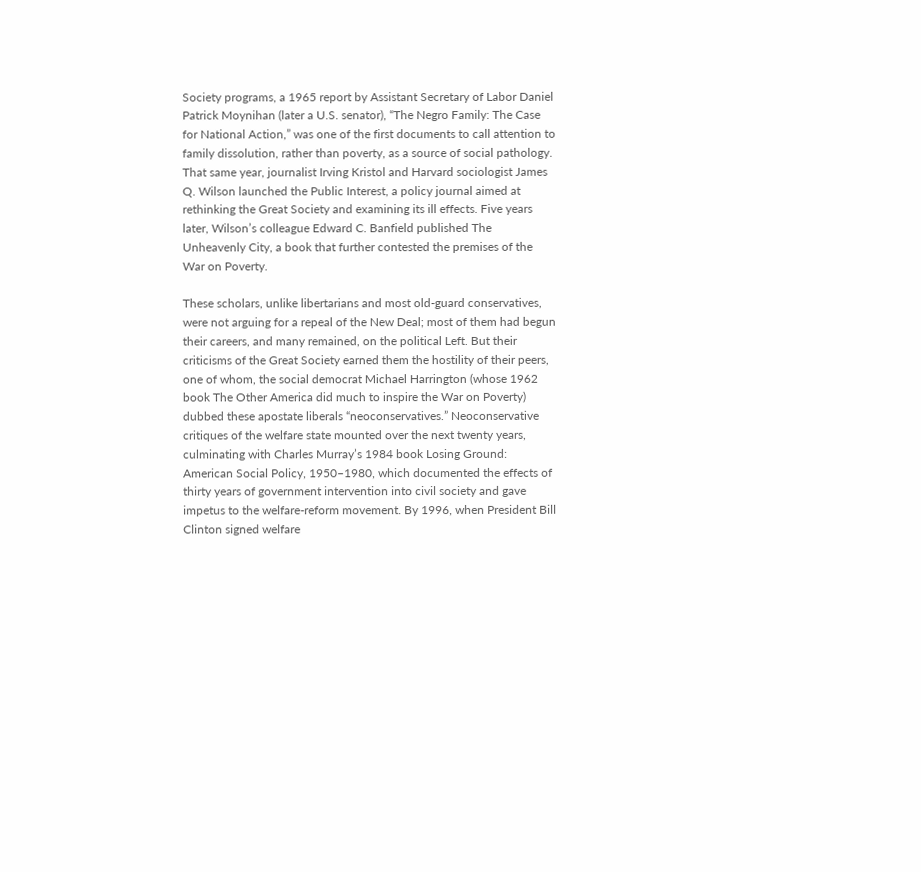Society programs, a 1965 report by Assistant Secretary of Labor Daniel Patrick Moynihan (later a U.S. senator), “The Negro Family: The Case for National Action,” was one of the first documents to call attention to family dissolution, rather than poverty, as a source of social pathology. That same year, journalist Irving Kristol and Harvard sociologist James Q. Wilson launched the Public Interest, a policy journal aimed at rethinking the Great Society and examining its ill effects. Five years later, Wilson’s colleague Edward C. Banfield published The Unheavenly City, a book that further contested the premises of the War on Poverty.

These scholars, unlike libertarians and most old-guard conservatives, were not arguing for a repeal of the New Deal; most of them had begun their careers, and many remained, on the political Left. But their criticisms of the Great Society earned them the hostility of their peers, one of whom, the social democrat Michael Harrington (whose 1962 book The Other America did much to inspire the War on Poverty) dubbed these apostate liberals “neoconservatives.” Neoconservative critiques of the welfare state mounted over the next twenty years, culminating with Charles Murray’s 1984 book Losing Ground: American Social Policy, 1950–1980, which documented the effects of thirty years of government intervention into civil society and gave impetus to the welfare-reform movement. By 1996, when President Bill Clinton signed welfare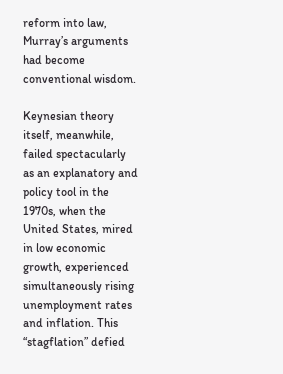reform into law, Murray’s arguments had become conventional wisdom.

Keynesian theory itself, meanwhile, failed spectacularly as an explanatory and policy tool in the 1970s, when the United States, mired in low economic growth, experienced simultaneously rising unemployment rates and inflation. This “stagflation” defied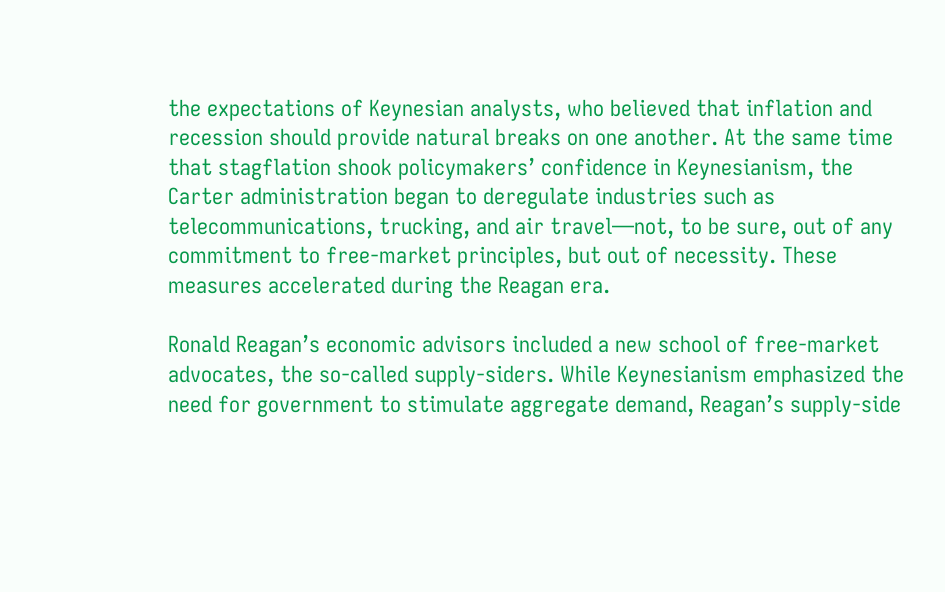the expectations of Keynesian analysts, who believed that inflation and recession should provide natural breaks on one another. At the same time that stagflation shook policymakers’ confidence in Keynesianism, the Carter administration began to deregulate industries such as telecommunications, trucking, and air travel—not, to be sure, out of any commitment to free-market principles, but out of necessity. These measures accelerated during the Reagan era.

Ronald Reagan’s economic advisors included a new school of free-market advocates, the so-called supply-siders. While Keynesianism emphasized the need for government to stimulate aggregate demand, Reagan’s supply-side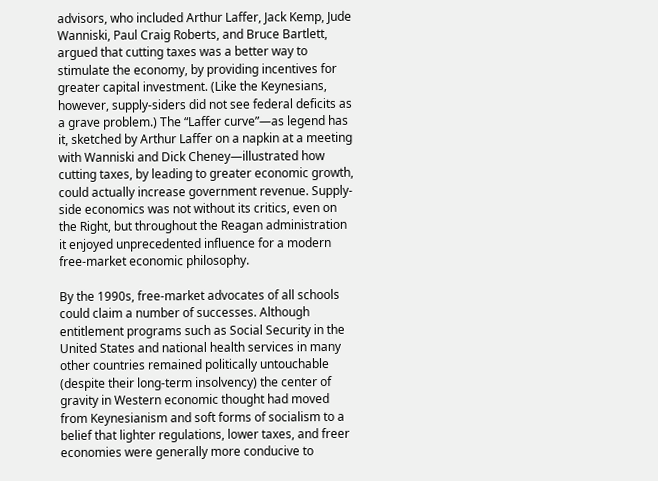advisors, who included Arthur Laffer, Jack Kemp, Jude Wanniski, Paul Craig Roberts, and Bruce Bartlett, argued that cutting taxes was a better way to stimulate the economy, by providing incentives for greater capital investment. (Like the Keynesians, however, supply-siders did not see federal deficits as a grave problem.) The “Laffer curve”—as legend has it, sketched by Arthur Laffer on a napkin at a meeting with Wanniski and Dick Cheney—illustrated how cutting taxes, by leading to greater economic growth, could actually increase government revenue. Supply-side economics was not without its critics, even on the Right, but throughout the Reagan administration it enjoyed unprecedented influence for a modern free-market economic philosophy.

By the 1990s, free-market advocates of all schools could claim a number of successes. Although entitlement programs such as Social Security in the United States and national health services in many other countries remained politically untouchable (despite their long-term insolvency) the center of gravity in Western economic thought had moved from Keynesianism and soft forms of socialism to a belief that lighter regulations, lower taxes, and freer economies were generally more conducive to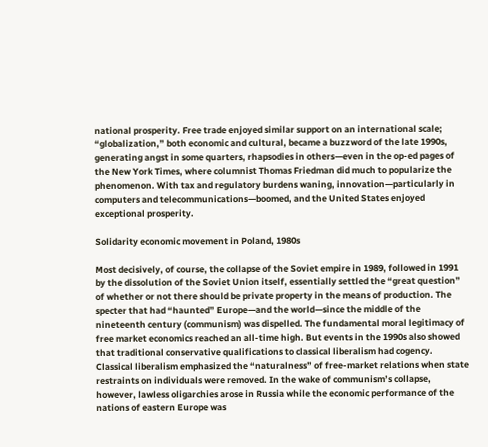national prosperity. Free trade enjoyed similar support on an international scale; “globalization,” both economic and cultural, became a buzzword of the late 1990s, generating angst in some quarters, rhapsodies in others—even in the op-ed pages of the New York Times, where columnist Thomas Friedman did much to popularize the phenomenon. With tax and regulatory burdens waning, innovation—particularly in computers and telecommunications—boomed, and the United States enjoyed exceptional prosperity.

Solidarity economic movement in Poland, 1980s

Most decisively, of course, the collapse of the Soviet empire in 1989, followed in 1991 by the dissolution of the Soviet Union itself, essentially settled the “great question” of whether or not there should be private property in the means of production. The specter that had “haunted” Europe—and the world—since the middle of the nineteenth century (communism) was dispelled. The fundamental moral legitimacy of free market economics reached an all-time high. But events in the 1990s also showed that traditional conservative qualifications to classical liberalism had cogency. Classical liberalism emphasized the “naturalness” of free-market relations when state restraints on individuals were removed. In the wake of communism’s collapse, however, lawless oligarchies arose in Russia while the economic performance of the nations of eastern Europe was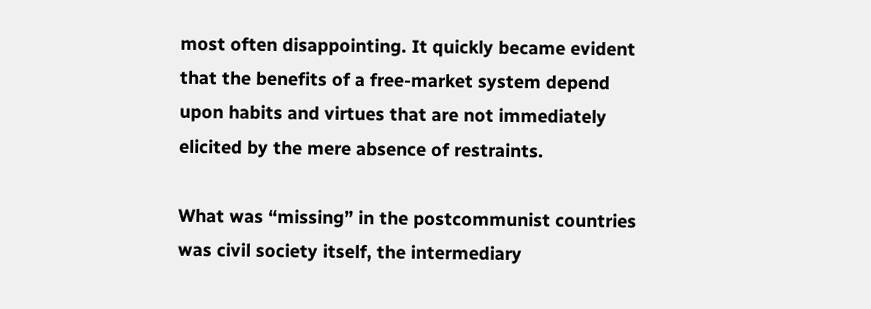most often disappointing. It quickly became evident that the benefits of a free-market system depend upon habits and virtues that are not immediately elicited by the mere absence of restraints.

What was “missing” in the postcommunist countries was civil society itself, the intermediary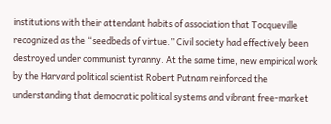institutions with their attendant habits of association that Tocqueville recognized as the “seedbeds of virtue.” Civil society had effectively been destroyed under communist tyranny. At the same time, new empirical work by the Harvard political scientist Robert Putnam reinforced the understanding that democratic political systems and vibrant free-market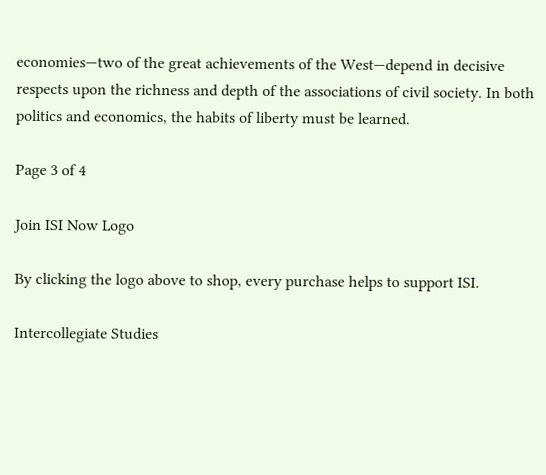economies—two of the great achievements of the West—depend in decisive respects upon the richness and depth of the associations of civil society. In both politics and economics, the habits of liberty must be learned.

Page 3 of 4

Join ISI Now Logo

By clicking the logo above to shop, every purchase helps to support ISI.

Intercollegiate Studies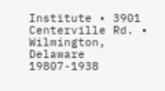Institute • 3901 Centerville Rd. • Wilmington, Delaware 19807-1938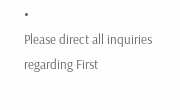•
Please direct all inquiries regarding First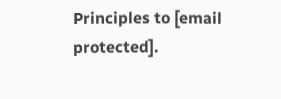Principles to [email protected].